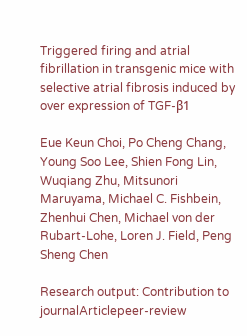Triggered firing and atrial fibrillation in transgenic mice with selective atrial fibrosis induced by over expression of TGF-β1

Eue Keun Choi, Po Cheng Chang, Young Soo Lee, Shien Fong Lin, Wuqiang Zhu, Mitsunori Maruyama, Michael C. Fishbein, Zhenhui Chen, Michael von der Rubart-Lohe, Loren J. Field, Peng Sheng Chen

Research output: Contribution to journalArticlepeer-review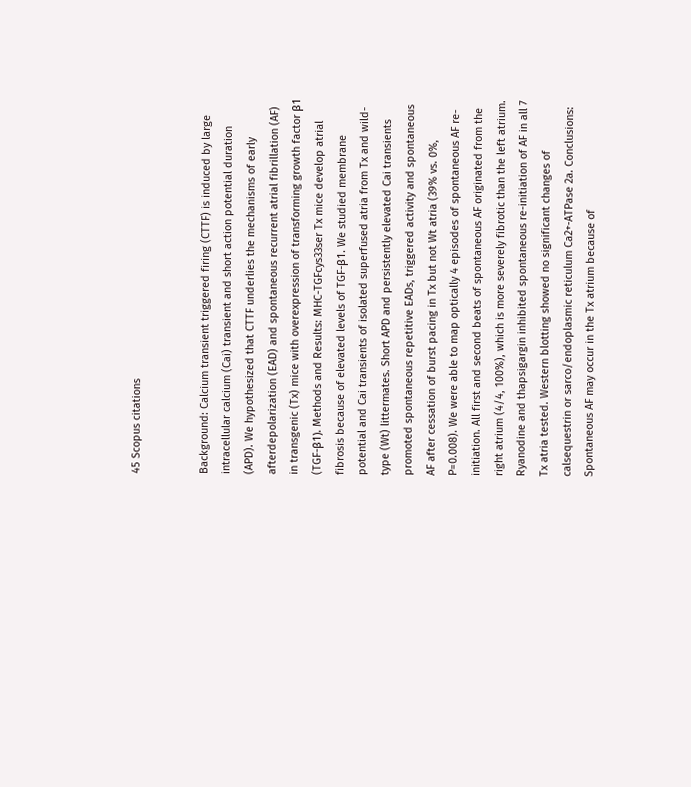45 Scopus citations


Background: Calcium transient triggered firing (CTTF) is induced by large intracellular calcium (Cai) transient and short action potential duration (APD). We hypothesized that CTTF underlies the mechanisms of early afterdepolarization (EAD) and spontaneous recurrent atrial fibrillation (AF) in transgenic (Tx) mice with overexpression of transforming growth factor β1 (TGF-β1). Methods and Results: MHC-TGFcys33ser Tx mice develop atrial fibrosis because of elevated levels of TGF-β1. We studied membrane potential and Cai transients of isolated superfused atria from Tx and wild-type (Wt) littermates. Short APD and persistently elevated Cai transients promoted spontaneous repetitive EADs, triggered activity and spontaneous AF after cessation of burst pacing in Tx but not Wt atria (39% vs. 0%, P=0.008). We were able to map optically 4 episodes of spontaneous AF re-initiation. All first and second beats of spontaneous AF originated from the right atrium (4/4, 100%), which is more severely fibrotic than the left atrium. Ryanodine and thapsigargin inhibited spontaneous re-initiation of AF in all 7 Tx atria tested. Western blotting showed no significant changes of calsequestrin or sarco/endoplasmic reticulum Ca2+-ATPase 2a. Conclusions: Spontaneous AF may occur in the Tx atrium because of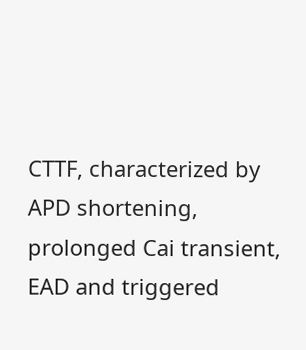CTTF, characterized by APD shortening, prolonged Cai transient, EAD and triggered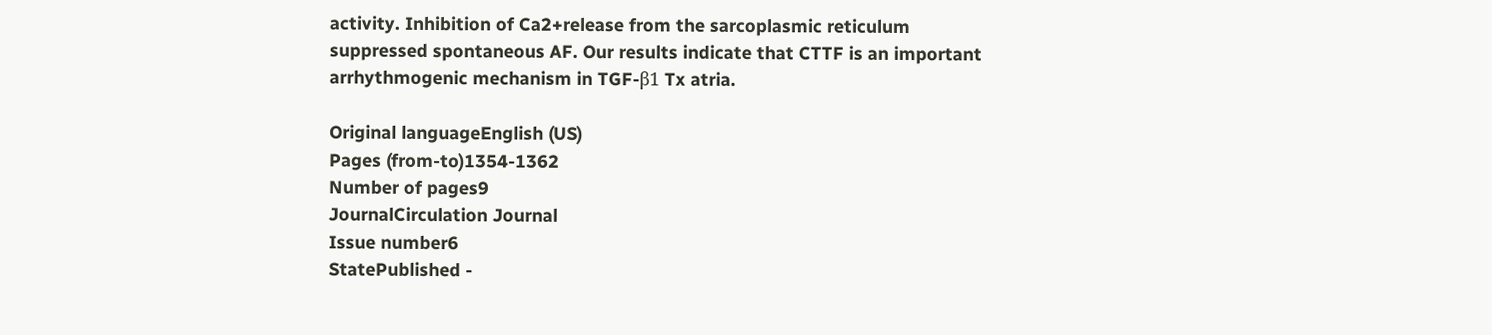activity. Inhibition of Ca2+release from the sarcoplasmic reticulum suppressed spontaneous AF. Our results indicate that CTTF is an important arrhythmogenic mechanism in TGF-β1 Tx atria.

Original languageEnglish (US)
Pages (from-to)1354-1362
Number of pages9
JournalCirculation Journal
Issue number6
StatePublished -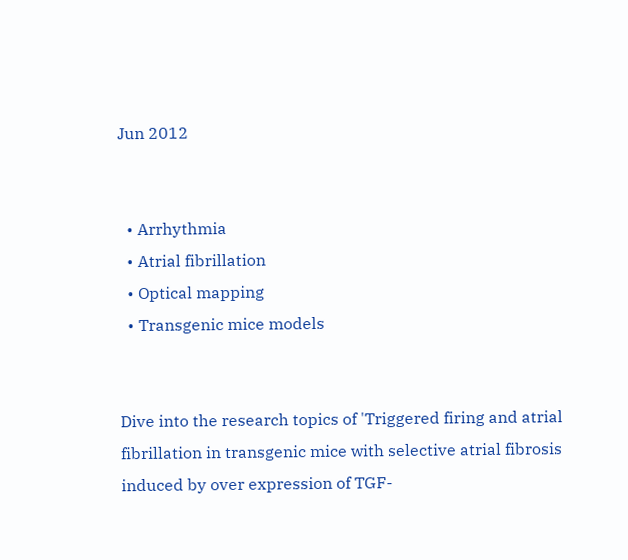Jun 2012


  • Arrhythmia
  • Atrial fibrillation
  • Optical mapping
  • Transgenic mice models


Dive into the research topics of 'Triggered firing and atrial fibrillation in transgenic mice with selective atrial fibrosis induced by over expression of TGF-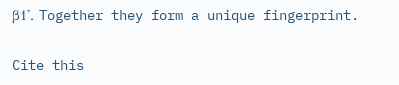β1'. Together they form a unique fingerprint.

Cite this